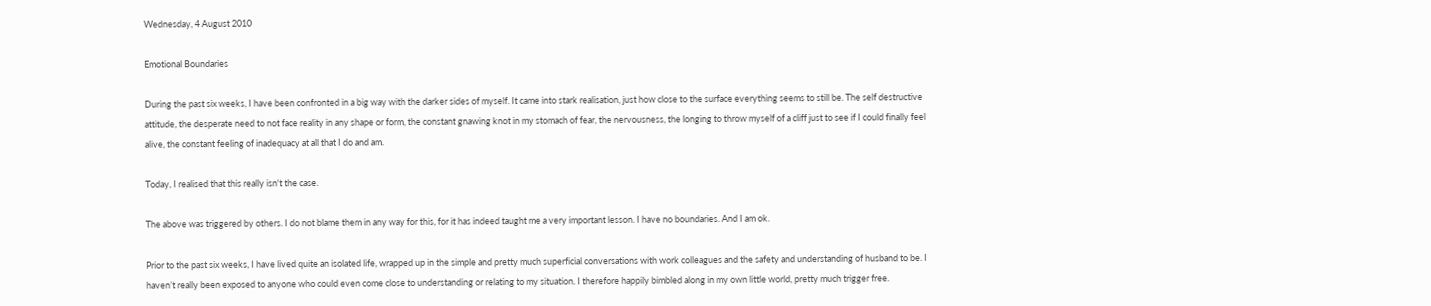Wednesday, 4 August 2010

Emotional Boundaries

During the past six weeks, I have been confronted in a big way with the darker sides of myself. It came into stark realisation, just how close to the surface everything seems to still be. The self destructive attitude, the desperate need to not face reality in any shape or form, the constant gnawing knot in my stomach of fear, the nervousness, the longing to throw myself of a cliff just to see if I could finally feel alive, the constant feeling of inadequacy at all that I do and am.

Today, I realised that this really isn't the case.

The above was triggered by others. I do not blame them in any way for this, for it has indeed taught me a very important lesson. I have no boundaries. And I am ok.

Prior to the past six weeks, I have lived quite an isolated life, wrapped up in the simple and pretty much superficial conversations with work colleagues and the safety and understanding of husband to be. I haven’t really been exposed to anyone who could even come close to understanding or relating to my situation. I therefore happily bimbled along in my own little world, pretty much trigger free.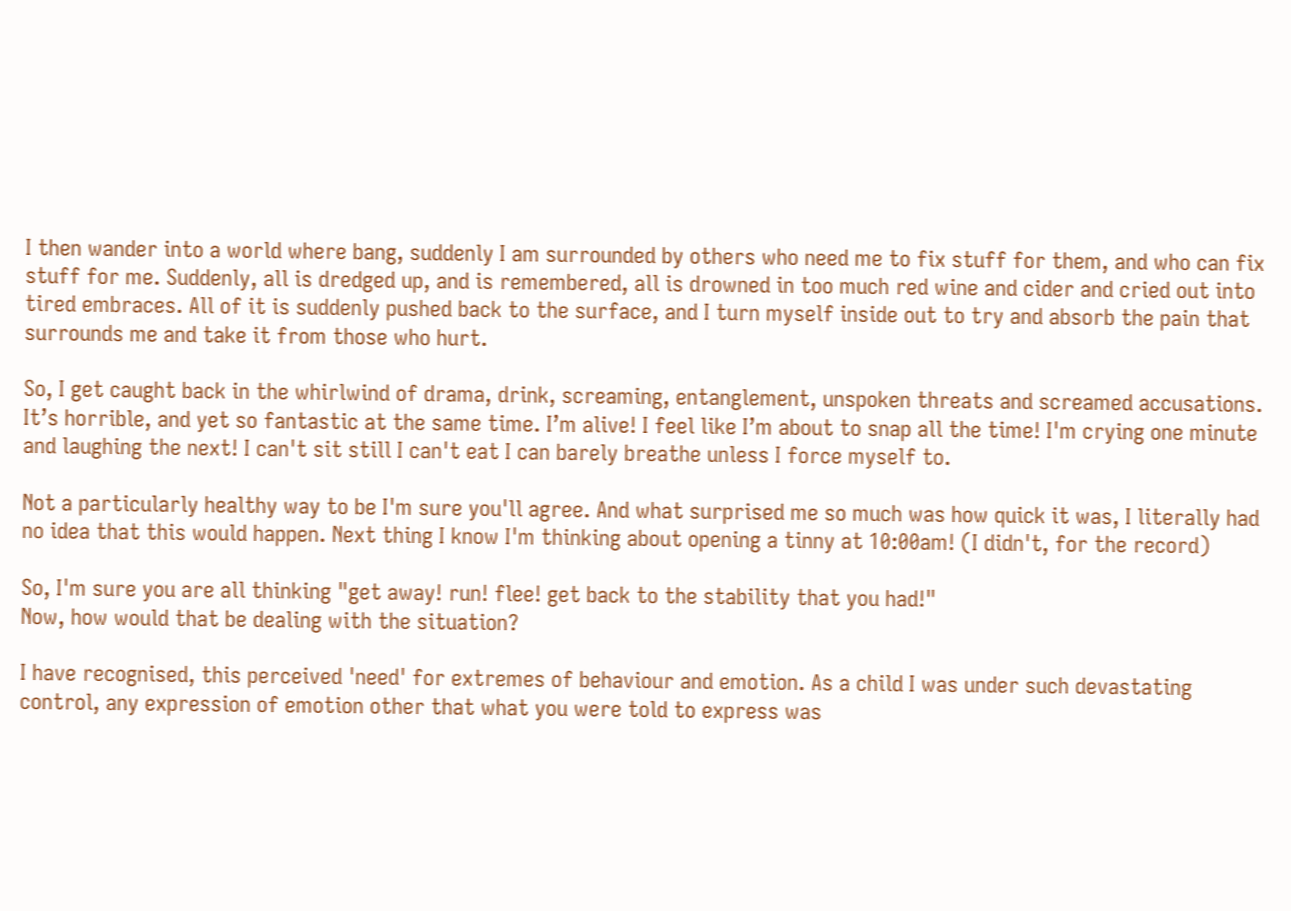I then wander into a world where bang, suddenly I am surrounded by others who need me to fix stuff for them, and who can fix stuff for me. Suddenly, all is dredged up, and is remembered, all is drowned in too much red wine and cider and cried out into tired embraces. All of it is suddenly pushed back to the surface, and I turn myself inside out to try and absorb the pain that surrounds me and take it from those who hurt.

So, I get caught back in the whirlwind of drama, drink, screaming, entanglement, unspoken threats and screamed accusations. It’s horrible, and yet so fantastic at the same time. I’m alive! I feel like I’m about to snap all the time! I'm crying one minute and laughing the next! I can't sit still I can't eat I can barely breathe unless I force myself to.

Not a particularly healthy way to be I'm sure you'll agree. And what surprised me so much was how quick it was, I literally had no idea that this would happen. Next thing I know I'm thinking about opening a tinny at 10:00am! (I didn't, for the record)

So, I'm sure you are all thinking "get away! run! flee! get back to the stability that you had!"
Now, how would that be dealing with the situation?

I have recognised, this perceived 'need' for extremes of behaviour and emotion. As a child I was under such devastating control, any expression of emotion other that what you were told to express was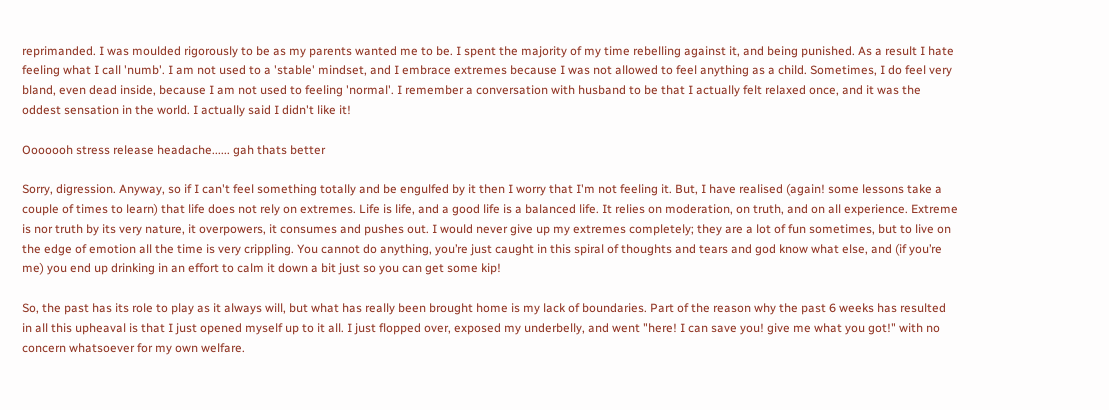reprimanded. I was moulded rigorously to be as my parents wanted me to be. I spent the majority of my time rebelling against it, and being punished. As a result I hate feeling what I call 'numb'. I am not used to a 'stable' mindset, and I embrace extremes because I was not allowed to feel anything as a child. Sometimes, I do feel very bland, even dead inside, because I am not used to feeling 'normal'. I remember a conversation with husband to be that I actually felt relaxed once, and it was the oddest sensation in the world. I actually said I didn't like it!

Ooooooh stress release headache...... gah thats better

Sorry, digression. Anyway, so if I can't feel something totally and be engulfed by it then I worry that I'm not feeling it. But, I have realised (again! some lessons take a couple of times to learn) that life does not rely on extremes. Life is life, and a good life is a balanced life. It relies on moderation, on truth, and on all experience. Extreme is nor truth by its very nature, it overpowers, it consumes and pushes out. I would never give up my extremes completely; they are a lot of fun sometimes, but to live on the edge of emotion all the time is very crippling. You cannot do anything, you’re just caught in this spiral of thoughts and tears and god know what else, and (if you’re me) you end up drinking in an effort to calm it down a bit just so you can get some kip!

So, the past has its role to play as it always will, but what has really been brought home is my lack of boundaries. Part of the reason why the past 6 weeks has resulted in all this upheaval is that I just opened myself up to it all. I just flopped over, exposed my underbelly, and went "here! I can save you! give me what you got!" with no concern whatsoever for my own welfare.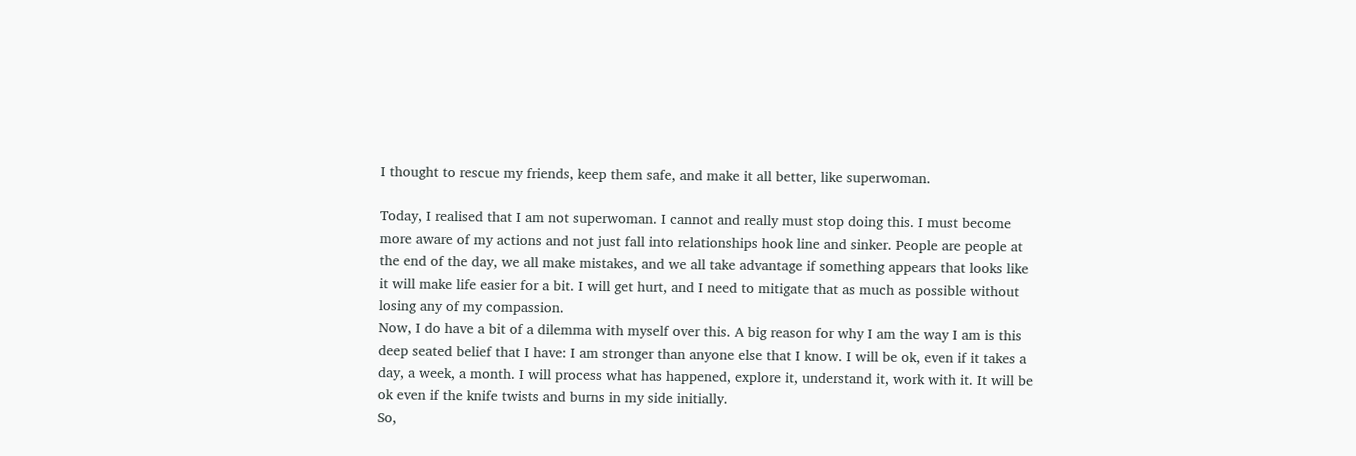I thought to rescue my friends, keep them safe, and make it all better, like superwoman.

Today, I realised that I am not superwoman. I cannot and really must stop doing this. I must become more aware of my actions and not just fall into relationships hook line and sinker. People are people at the end of the day, we all make mistakes, and we all take advantage if something appears that looks like it will make life easier for a bit. I will get hurt, and I need to mitigate that as much as possible without losing any of my compassion.
Now, I do have a bit of a dilemma with myself over this. A big reason for why I am the way I am is this deep seated belief that I have: I am stronger than anyone else that I know. I will be ok, even if it takes a day, a week, a month. I will process what has happened, explore it, understand it, work with it. It will be ok even if the knife twists and burns in my side initially.
So,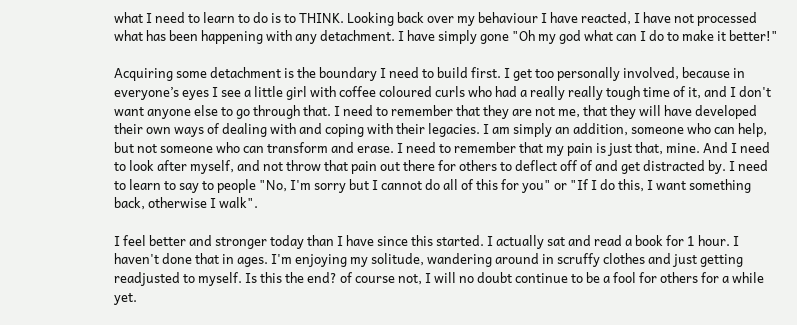what I need to learn to do is to THINK. Looking back over my behaviour I have reacted, I have not processed what has been happening with any detachment. I have simply gone "Oh my god what can I do to make it better!"

Acquiring some detachment is the boundary I need to build first. I get too personally involved, because in everyone’s eyes I see a little girl with coffee coloured curls who had a really really tough time of it, and I don't want anyone else to go through that. I need to remember that they are not me, that they will have developed their own ways of dealing with and coping with their legacies. I am simply an addition, someone who can help, but not someone who can transform and erase. I need to remember that my pain is just that, mine. And I need to look after myself, and not throw that pain out there for others to deflect off of and get distracted by. I need to learn to say to people "No, I'm sorry but I cannot do all of this for you" or "If I do this, I want something back, otherwise I walk".

I feel better and stronger today than I have since this started. I actually sat and read a book for 1 hour. I haven't done that in ages. I'm enjoying my solitude, wandering around in scruffy clothes and just getting readjusted to myself. Is this the end? of course not, I will no doubt continue to be a fool for others for a while yet.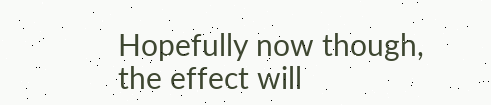Hopefully now though, the effect will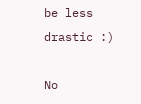be less drastic :)

No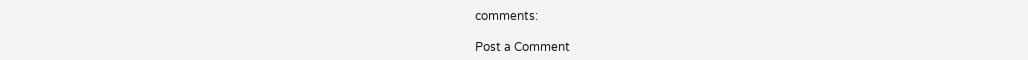comments:

Post a Comment